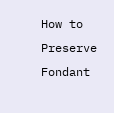How to Preserve Fondant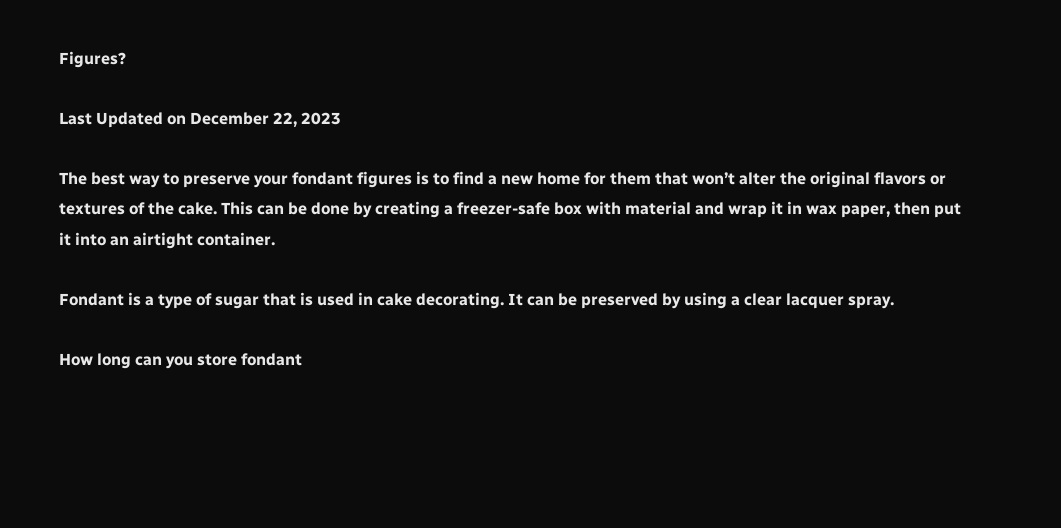Figures?

Last Updated on December 22, 2023

The best way to preserve your fondant figures is to find a new home for them that won’t alter the original flavors or textures of the cake. This can be done by creating a freezer-safe box with material and wrap it in wax paper, then put it into an airtight container.

Fondant is a type of sugar that is used in cake decorating. It can be preserved by using a clear lacquer spray.

How long can you store fondant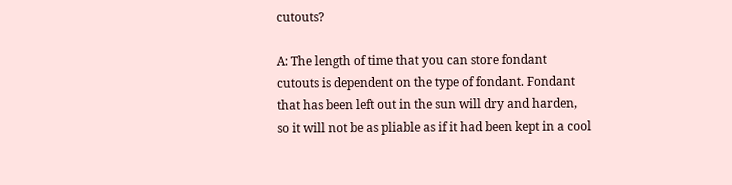cutouts?

A: The length of time that you can store fondant cutouts is dependent on the type of fondant. Fondant that has been left out in the sun will dry and harden, so it will not be as pliable as if it had been kept in a cool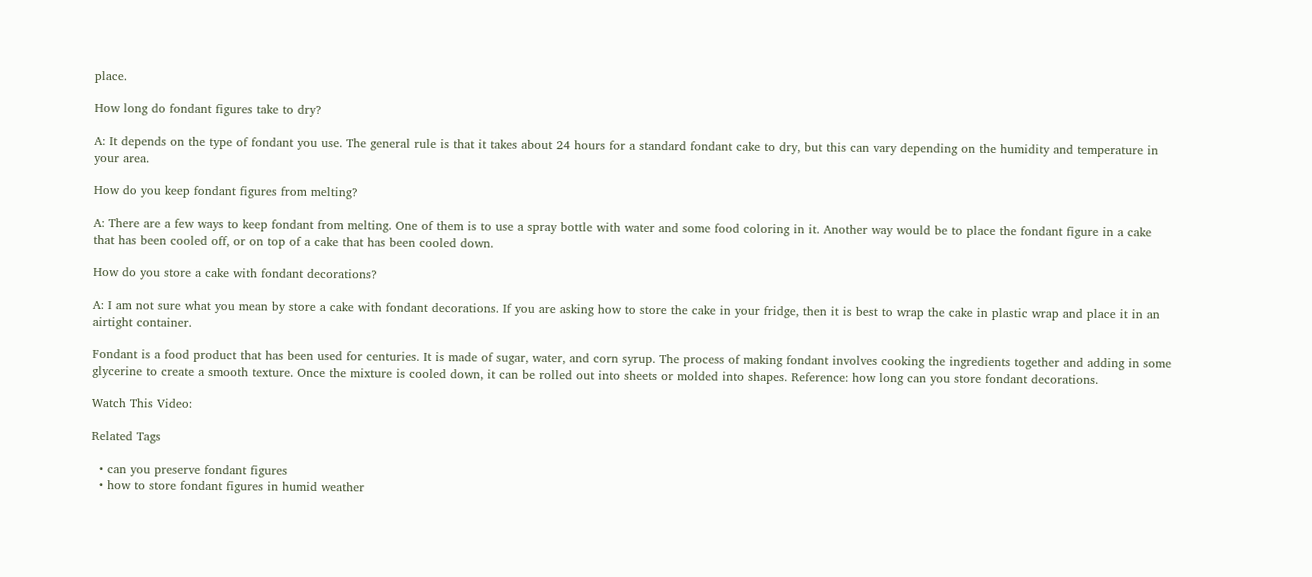place.

How long do fondant figures take to dry?

A: It depends on the type of fondant you use. The general rule is that it takes about 24 hours for a standard fondant cake to dry, but this can vary depending on the humidity and temperature in your area.

How do you keep fondant figures from melting?

A: There are a few ways to keep fondant from melting. One of them is to use a spray bottle with water and some food coloring in it. Another way would be to place the fondant figure in a cake that has been cooled off, or on top of a cake that has been cooled down.

How do you store a cake with fondant decorations?

A: I am not sure what you mean by store a cake with fondant decorations. If you are asking how to store the cake in your fridge, then it is best to wrap the cake in plastic wrap and place it in an airtight container.

Fondant is a food product that has been used for centuries. It is made of sugar, water, and corn syrup. The process of making fondant involves cooking the ingredients together and adding in some glycerine to create a smooth texture. Once the mixture is cooled down, it can be rolled out into sheets or molded into shapes. Reference: how long can you store fondant decorations.

Watch This Video:

Related Tags

  • can you preserve fondant figures
  • how to store fondant figures in humid weather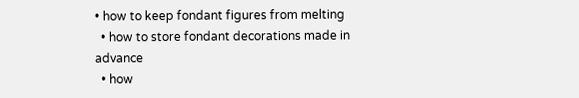• how to keep fondant figures from melting
  • how to store fondant decorations made in advance
  • how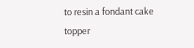to resin a fondant cake topper